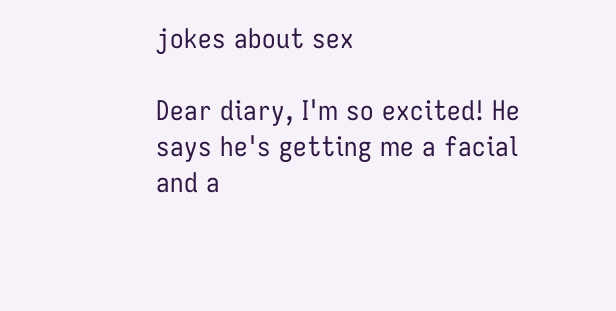jokes about sex

Dear diary, I'm so excited! He says he's getting me a facial and a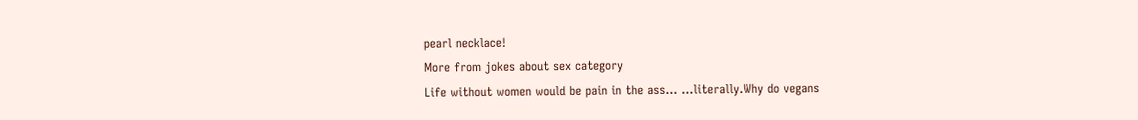pearl necklace!
More from jokes about sex category
Life without women would be pain in the ass... ...literally.Why do vegans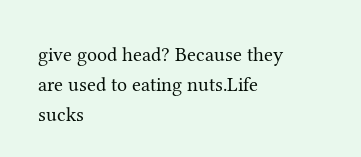give good head? Because they are used to eating nuts.Life sucks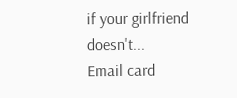if your girlfriend doesn't...
Email card